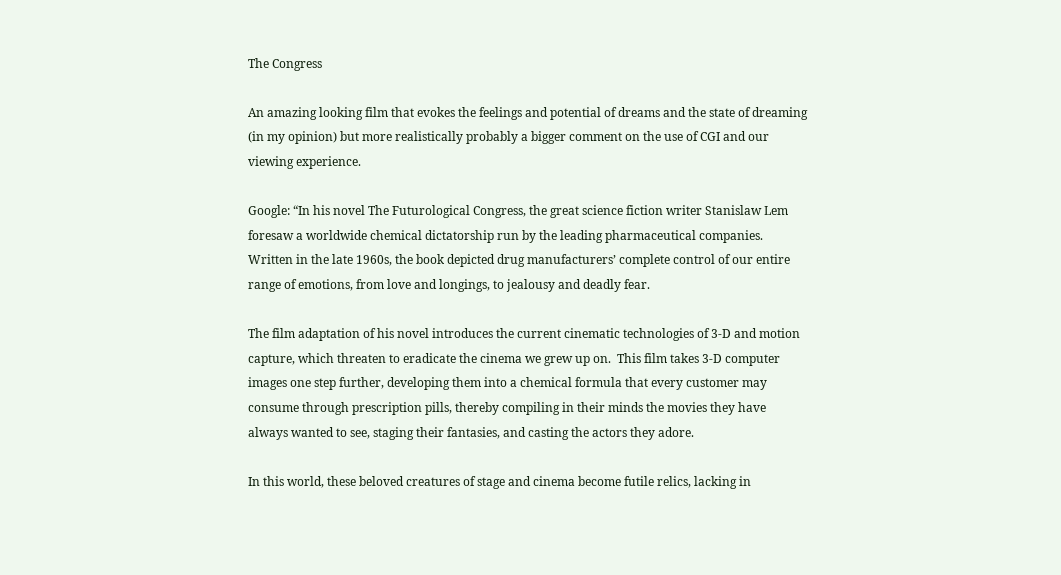The Congress

An amazing looking film that evokes the feelings and potential of dreams and the state of dreaming (in my opinion) but more realistically probably a bigger comment on the use of CGI and our viewing experience.

Google: “In his novel The Futurological Congress, the great science fiction writer Stanislaw Lem foresaw a worldwide chemical dictatorship run by the leading pharmaceutical companies. Written in the late 1960s, the book depicted drug manufacturers’ complete control of our entire range of emotions, from love and longings, to jealousy and deadly fear.

The film adaptation of his novel introduces the current cinematic technologies of 3-D and motion capture, which threaten to eradicate the cinema we grew up on.  This film takes 3-D computer images one step further, developing them into a chemical formula that every customer may consume through prescription pills, thereby compiling in their minds the movies they have always wanted to see, staging their fantasies, and casting the actors they adore.

In this world, these beloved creatures of stage and cinema become futile relics, lacking in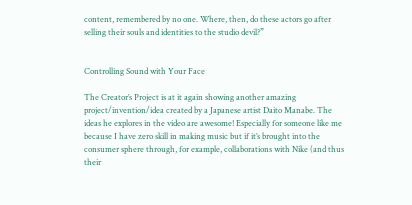content, remembered by no one. Where, then, do these actors go after selling their souls and identities to the studio devil?”


Controlling Sound with Your Face

The Creator’s Project is at it again showing another amazing project/invention/idea created by a Japanese artist Daito Manabe. The ideas he explores in the video are awesome! Especially for someone like me because I have zero skill in making music but if it’s brought into the consumer sphere through, for example, collaborations with Nike (and thus their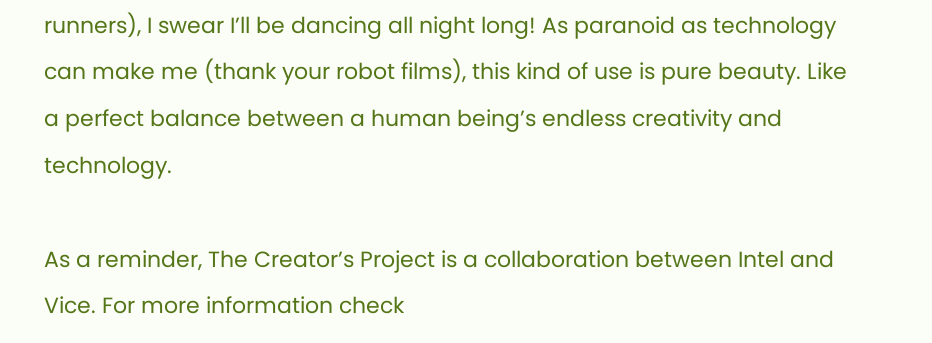runners), I swear I’ll be dancing all night long! As paranoid as technology can make me (thank your robot films), this kind of use is pure beauty. Like a perfect balance between a human being’s endless creativity and technology.

As a reminder, The Creator’s Project is a collaboration between Intel and Vice. For more information check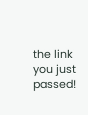the link you just passed!